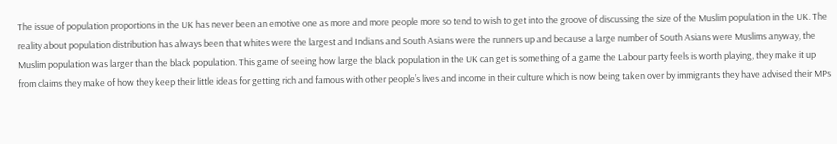The issue of population proportions in the UK has never been an emotive one as more and more people more so tend to wish to get into the groove of discussing the size of the Muslim population in the UK. The reality about population distribution has always been that whites were the largest and Indians and South Asians were the runners up and because a large number of South Asians were Muslims anyway, the Muslim population was larger than the black population. This game of seeing how large the black population in the UK can get is something of a game the Labour party feels is worth playing, they make it up from claims they make of how they keep their little ideas for getting rich and famous with other people’s lives and income in their culture which is now being taken over by immigrants they have advised their MPs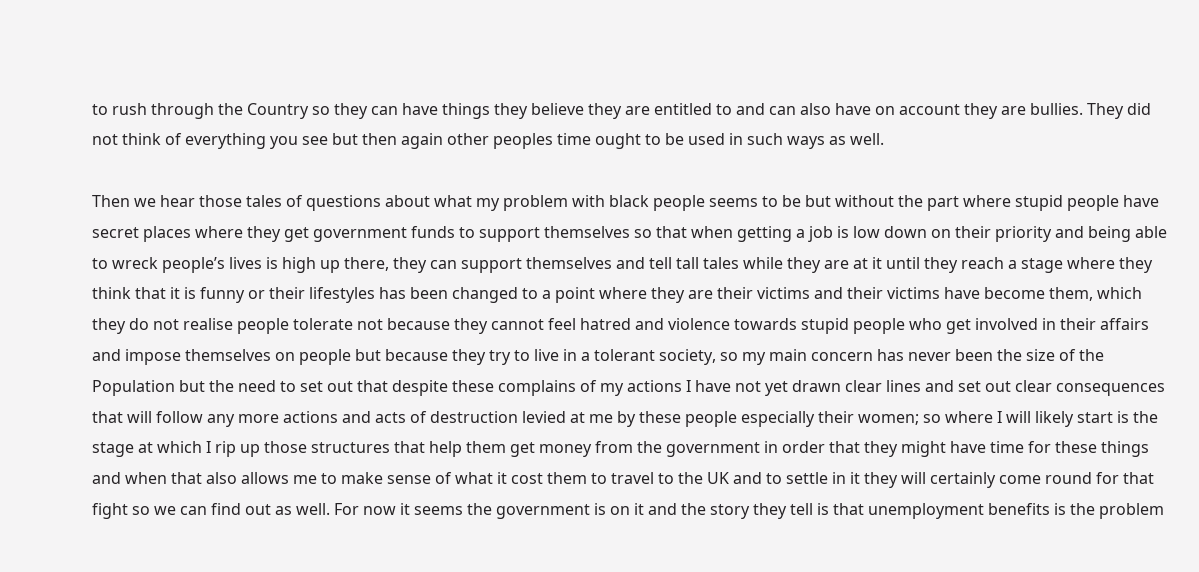to rush through the Country so they can have things they believe they are entitled to and can also have on account they are bullies. They did not think of everything you see but then again other peoples time ought to be used in such ways as well.

Then we hear those tales of questions about what my problem with black people seems to be but without the part where stupid people have secret places where they get government funds to support themselves so that when getting a job is low down on their priority and being able to wreck people’s lives is high up there, they can support themselves and tell tall tales while they are at it until they reach a stage where they think that it is funny or their lifestyles has been changed to a point where they are their victims and their victims have become them, which they do not realise people tolerate not because they cannot feel hatred and violence towards stupid people who get involved in their affairs and impose themselves on people but because they try to live in a tolerant society, so my main concern has never been the size of the Population but the need to set out that despite these complains of my actions I have not yet drawn clear lines and set out clear consequences that will follow any more actions and acts of destruction levied at me by these people especially their women; so where I will likely start is the stage at which I rip up those structures that help them get money from the government in order that they might have time for these things and when that also allows me to make sense of what it cost them to travel to the UK and to settle in it they will certainly come round for that fight so we can find out as well. For now it seems the government is on it and the story they tell is that unemployment benefits is the problem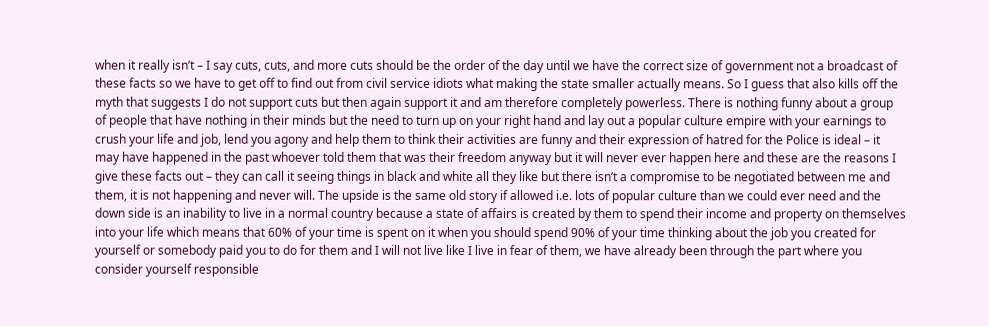when it really isn’t – I say cuts, cuts, and more cuts should be the order of the day until we have the correct size of government not a broadcast of these facts so we have to get off to find out from civil service idiots what making the state smaller actually means. So I guess that also kills off the myth that suggests I do not support cuts but then again support it and am therefore completely powerless. There is nothing funny about a group of people that have nothing in their minds but the need to turn up on your right hand and lay out a popular culture empire with your earnings to crush your life and job, lend you agony and help them to think their activities are funny and their expression of hatred for the Police is ideal – it may have happened in the past whoever told them that was their freedom anyway but it will never ever happen here and these are the reasons I give these facts out – they can call it seeing things in black and white all they like but there isn’t a compromise to be negotiated between me and them, it is not happening and never will. The upside is the same old story if allowed i.e. lots of popular culture than we could ever need and the down side is an inability to live in a normal country because a state of affairs is created by them to spend their income and property on themselves into your life which means that 60% of your time is spent on it when you should spend 90% of your time thinking about the job you created for yourself or somebody paid you to do for them and I will not live like I live in fear of them, we have already been through the part where you consider yourself responsible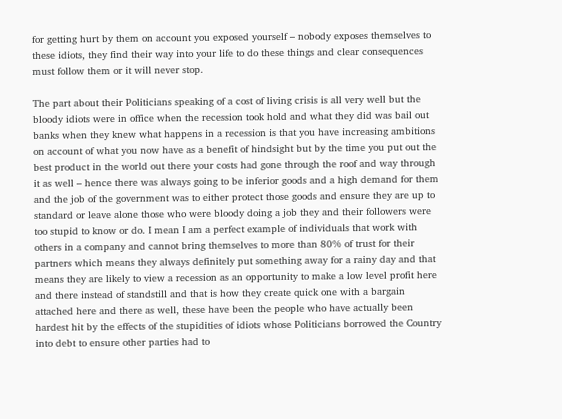for getting hurt by them on account you exposed yourself – nobody exposes themselves to these idiots, they find their way into your life to do these things and clear consequences must follow them or it will never stop.

The part about their Politicians speaking of a cost of living crisis is all very well but the bloody idiots were in office when the recession took hold and what they did was bail out banks when they knew what happens in a recession is that you have increasing ambitions on account of what you now have as a benefit of hindsight but by the time you put out the best product in the world out there your costs had gone through the roof and way through it as well – hence there was always going to be inferior goods and a high demand for them and the job of the government was to either protect those goods and ensure they are up to standard or leave alone those who were bloody doing a job they and their followers were too stupid to know or do. I mean I am a perfect example of individuals that work with others in a company and cannot bring themselves to more than 80% of trust for their partners which means they always definitely put something away for a rainy day and that means they are likely to view a recession as an opportunity to make a low level profit here and there instead of standstill and that is how they create quick one with a bargain attached here and there as well, these have been the people who have actually been hardest hit by the effects of the stupidities of idiots whose Politicians borrowed the Country into debt to ensure other parties had to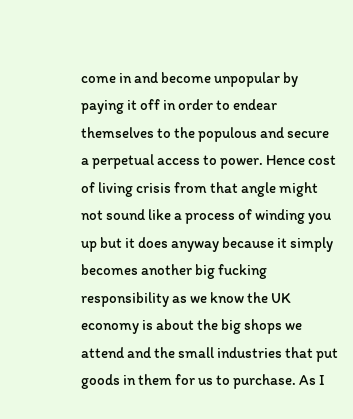come in and become unpopular by paying it off in order to endear themselves to the populous and secure a perpetual access to power. Hence cost of living crisis from that angle might not sound like a process of winding you up but it does anyway because it simply becomes another big fucking responsibility as we know the UK economy is about the big shops we attend and the small industries that put goods in them for us to purchase. As I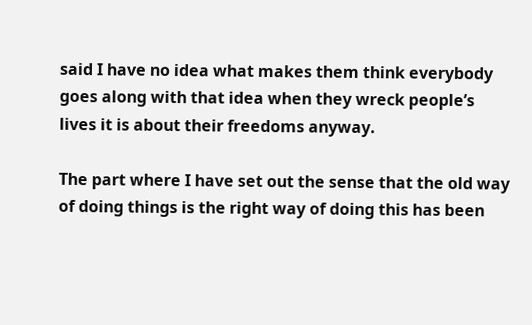said I have no idea what makes them think everybody goes along with that idea when they wreck people’s lives it is about their freedoms anyway.

The part where I have set out the sense that the old way of doing things is the right way of doing this has been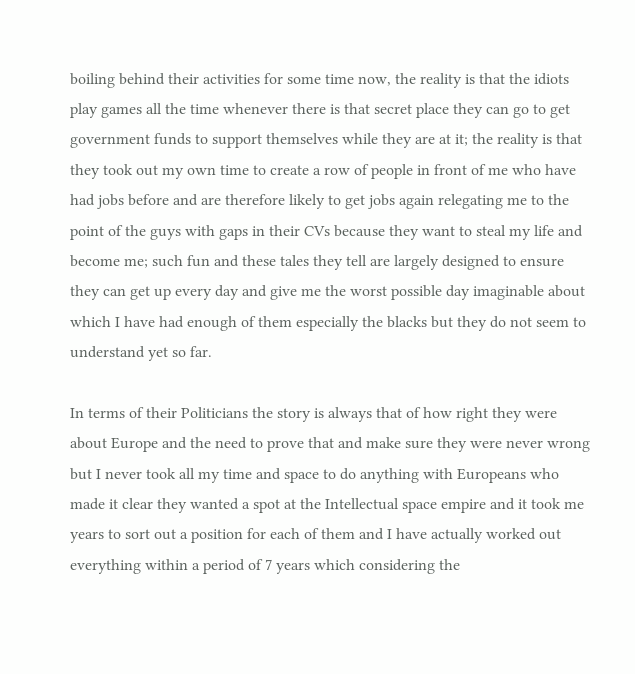boiling behind their activities for some time now, the reality is that the idiots play games all the time whenever there is that secret place they can go to get government funds to support themselves while they are at it; the reality is that they took out my own time to create a row of people in front of me who have had jobs before and are therefore likely to get jobs again relegating me to the point of the guys with gaps in their CVs because they want to steal my life and become me; such fun and these tales they tell are largely designed to ensure they can get up every day and give me the worst possible day imaginable about which I have had enough of them especially the blacks but they do not seem to understand yet so far.

In terms of their Politicians the story is always that of how right they were about Europe and the need to prove that and make sure they were never wrong but I never took all my time and space to do anything with Europeans who made it clear they wanted a spot at the Intellectual space empire and it took me years to sort out a position for each of them and I have actually worked out everything within a period of 7 years which considering the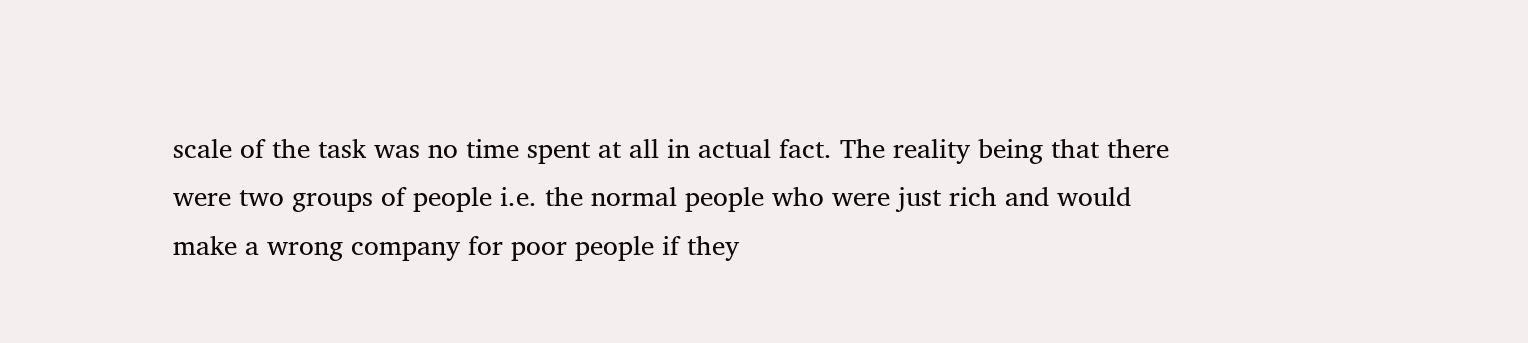scale of the task was no time spent at all in actual fact. The reality being that there were two groups of people i.e. the normal people who were just rich and would make a wrong company for poor people if they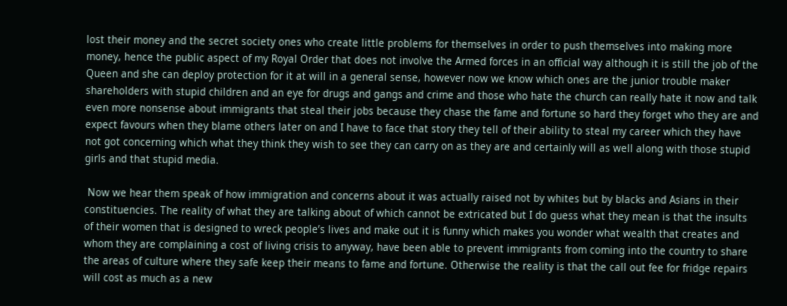lost their money and the secret society ones who create little problems for themselves in order to push themselves into making more money, hence the public aspect of my Royal Order that does not involve the Armed forces in an official way although it is still the job of the Queen and she can deploy protection for it at will in a general sense, however now we know which ones are the junior trouble maker shareholders with stupid children and an eye for drugs and gangs and crime and those who hate the church can really hate it now and talk even more nonsense about immigrants that steal their jobs because they chase the fame and fortune so hard they forget who they are and expect favours when they blame others later on and I have to face that story they tell of their ability to steal my career which they have not got concerning which what they think they wish to see they can carry on as they are and certainly will as well along with those stupid girls and that stupid media.

 Now we hear them speak of how immigration and concerns about it was actually raised not by whites but by blacks and Asians in their constituencies. The reality of what they are talking about of which cannot be extricated but I do guess what they mean is that the insults of their women that is designed to wreck people’s lives and make out it is funny which makes you wonder what wealth that creates and whom they are complaining a cost of living crisis to anyway, have been able to prevent immigrants from coming into the country to share the areas of culture where they safe keep their means to fame and fortune. Otherwise the reality is that the call out fee for fridge repairs will cost as much as a new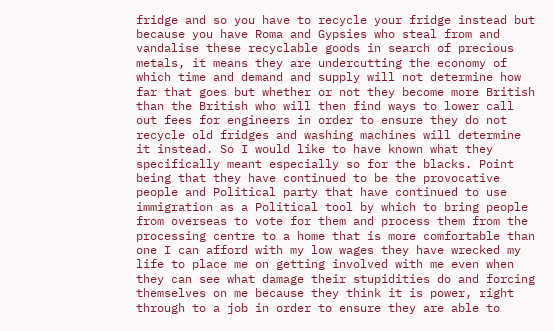fridge and so you have to recycle your fridge instead but because you have Roma and Gypsies who steal from and vandalise these recyclable goods in search of precious metals, it means they are undercutting the economy of which time and demand and supply will not determine how far that goes but whether or not they become more British than the British who will then find ways to lower call out fees for engineers in order to ensure they do not recycle old fridges and washing machines will determine it instead. So I would like to have known what they specifically meant especially so for the blacks. Point being that they have continued to be the provocative people and Political party that have continued to use immigration as a Political tool by which to bring people from overseas to vote for them and process them from the processing centre to a home that is more comfortable than one I can afford with my low wages they have wrecked my life to place me on getting involved with me even when they can see what damage their stupidities do and forcing themselves on me because they think it is power, right through to a job in order to ensure they are able to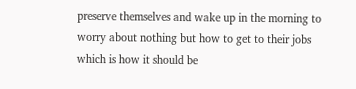preserve themselves and wake up in the morning to worry about nothing but how to get to their jobs which is how it should be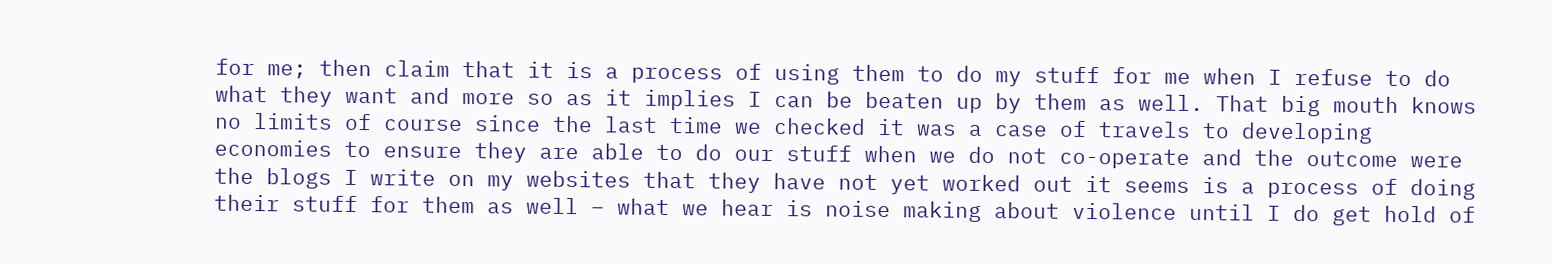for me; then claim that it is a process of using them to do my stuff for me when I refuse to do what they want and more so as it implies I can be beaten up by them as well. That big mouth knows no limits of course since the last time we checked it was a case of travels to developing economies to ensure they are able to do our stuff when we do not co-operate and the outcome were the blogs I write on my websites that they have not yet worked out it seems is a process of doing their stuff for them as well – what we hear is noise making about violence until I do get hold of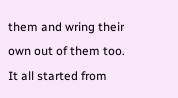them and wring their own out of them too. It all started from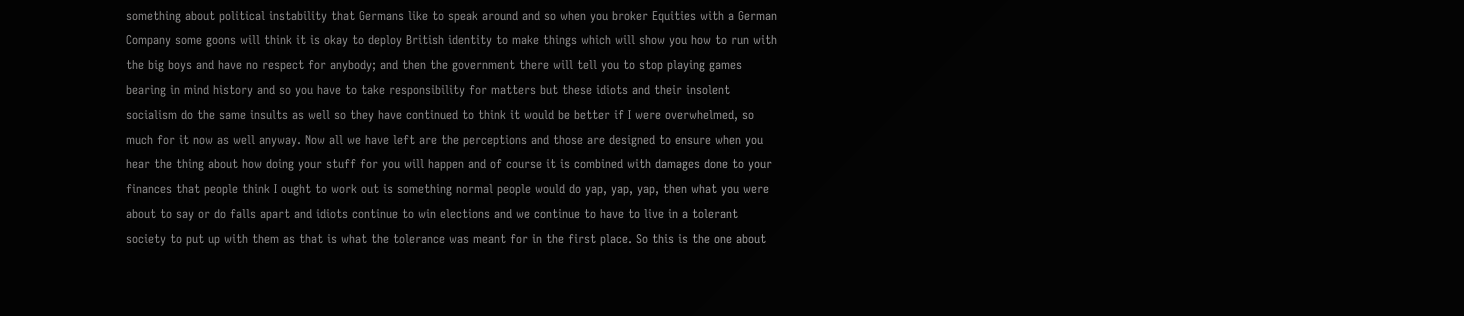something about political instability that Germans like to speak around and so when you broker Equities with a German Company some goons will think it is okay to deploy British identity to make things which will show you how to run with the big boys and have no respect for anybody; and then the government there will tell you to stop playing games bearing in mind history and so you have to take responsibility for matters but these idiots and their insolent socialism do the same insults as well so they have continued to think it would be better if I were overwhelmed, so much for it now as well anyway. Now all we have left are the perceptions and those are designed to ensure when you hear the thing about how doing your stuff for you will happen and of course it is combined with damages done to your finances that people think I ought to work out is something normal people would do yap, yap, yap, then what you were about to say or do falls apart and idiots continue to win elections and we continue to have to live in a tolerant society to put up with them as that is what the tolerance was meant for in the first place. So this is the one about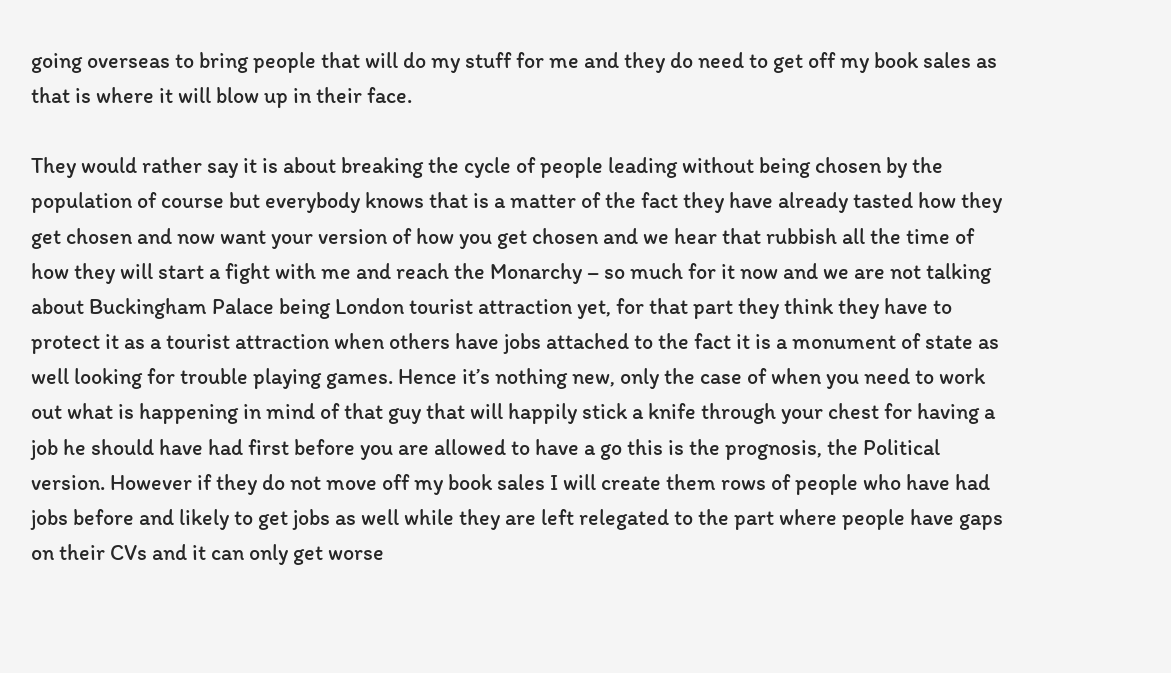going overseas to bring people that will do my stuff for me and they do need to get off my book sales as that is where it will blow up in their face.

They would rather say it is about breaking the cycle of people leading without being chosen by the population of course but everybody knows that is a matter of the fact they have already tasted how they get chosen and now want your version of how you get chosen and we hear that rubbish all the time of how they will start a fight with me and reach the Monarchy – so much for it now and we are not talking about Buckingham Palace being London tourist attraction yet, for that part they think they have to protect it as a tourist attraction when others have jobs attached to the fact it is a monument of state as well looking for trouble playing games. Hence it’s nothing new, only the case of when you need to work out what is happening in mind of that guy that will happily stick a knife through your chest for having a job he should have had first before you are allowed to have a go this is the prognosis, the Political version. However if they do not move off my book sales I will create them rows of people who have had jobs before and likely to get jobs as well while they are left relegated to the part where people have gaps on their CVs and it can only get worse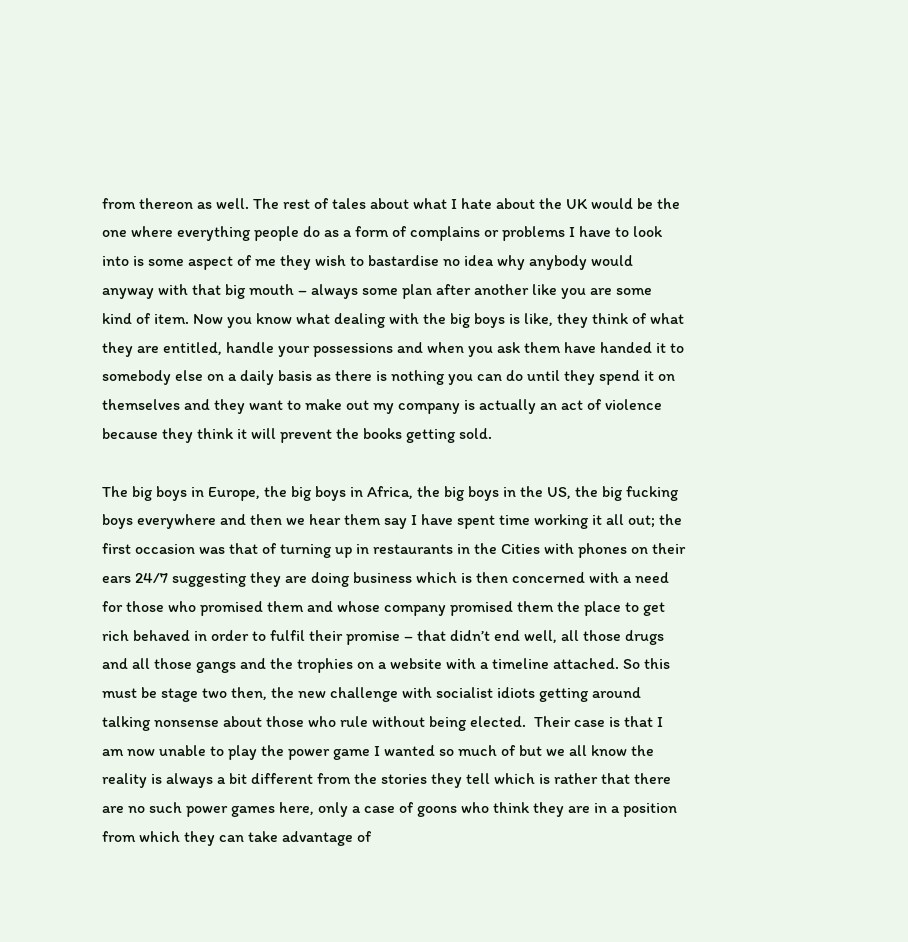from thereon as well. The rest of tales about what I hate about the UK would be the one where everything people do as a form of complains or problems I have to look into is some aspect of me they wish to bastardise no idea why anybody would anyway with that big mouth – always some plan after another like you are some kind of item. Now you know what dealing with the big boys is like, they think of what they are entitled, handle your possessions and when you ask them have handed it to somebody else on a daily basis as there is nothing you can do until they spend it on themselves and they want to make out my company is actually an act of violence because they think it will prevent the books getting sold.

The big boys in Europe, the big boys in Africa, the big boys in the US, the big fucking boys everywhere and then we hear them say I have spent time working it all out; the first occasion was that of turning up in restaurants in the Cities with phones on their ears 24/7 suggesting they are doing business which is then concerned with a need for those who promised them and whose company promised them the place to get rich behaved in order to fulfil their promise – that didn’t end well, all those drugs and all those gangs and the trophies on a website with a timeline attached. So this must be stage two then, the new challenge with socialist idiots getting around talking nonsense about those who rule without being elected.  Their case is that I am now unable to play the power game I wanted so much of but we all know the reality is always a bit different from the stories they tell which is rather that there are no such power games here, only a case of goons who think they are in a position from which they can take advantage of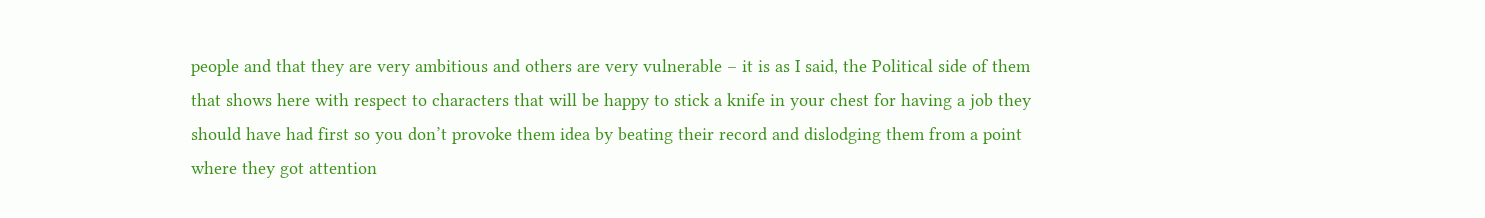people and that they are very ambitious and others are very vulnerable – it is as I said, the Political side of them that shows here with respect to characters that will be happy to stick a knife in your chest for having a job they should have had first so you don’t provoke them idea by beating their record and dislodging them from a point where they got attention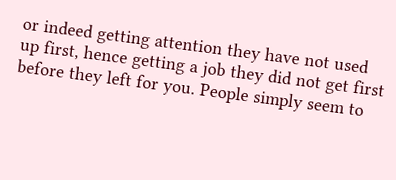or indeed getting attention they have not used up first, hence getting a job they did not get first before they left for you. People simply seem to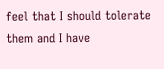feel that I should tolerate them and I have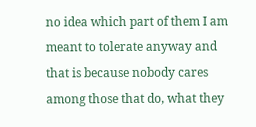no idea which part of them I am meant to tolerate anyway and that is because nobody cares among those that do, what they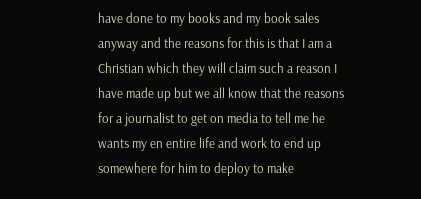have done to my books and my book sales anyway and the reasons for this is that I am a Christian which they will claim such a reason I have made up but we all know that the reasons for a journalist to get on media to tell me he wants my en entire life and work to end up somewhere for him to deploy to make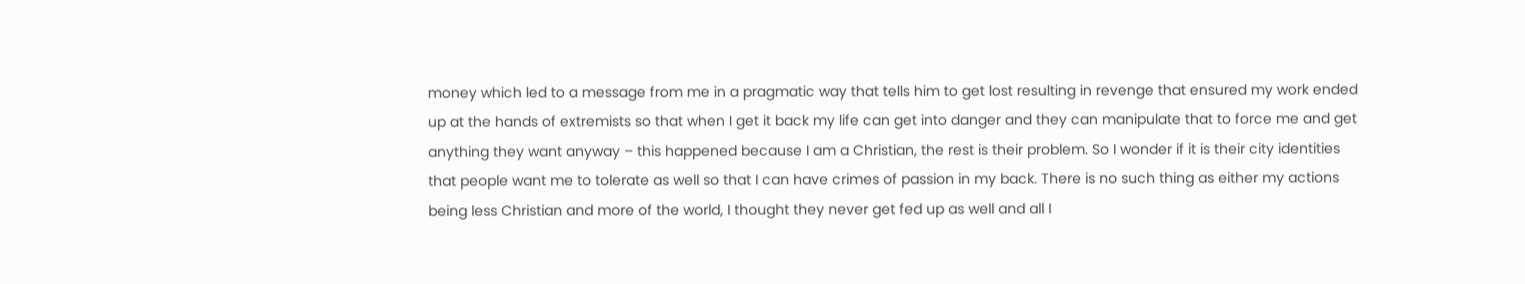money which led to a message from me in a pragmatic way that tells him to get lost resulting in revenge that ensured my work ended up at the hands of extremists so that when I get it back my life can get into danger and they can manipulate that to force me and get anything they want anyway – this happened because I am a Christian, the rest is their problem. So I wonder if it is their city identities that people want me to tolerate as well so that I can have crimes of passion in my back. There is no such thing as either my actions being less Christian and more of the world, I thought they never get fed up as well and all I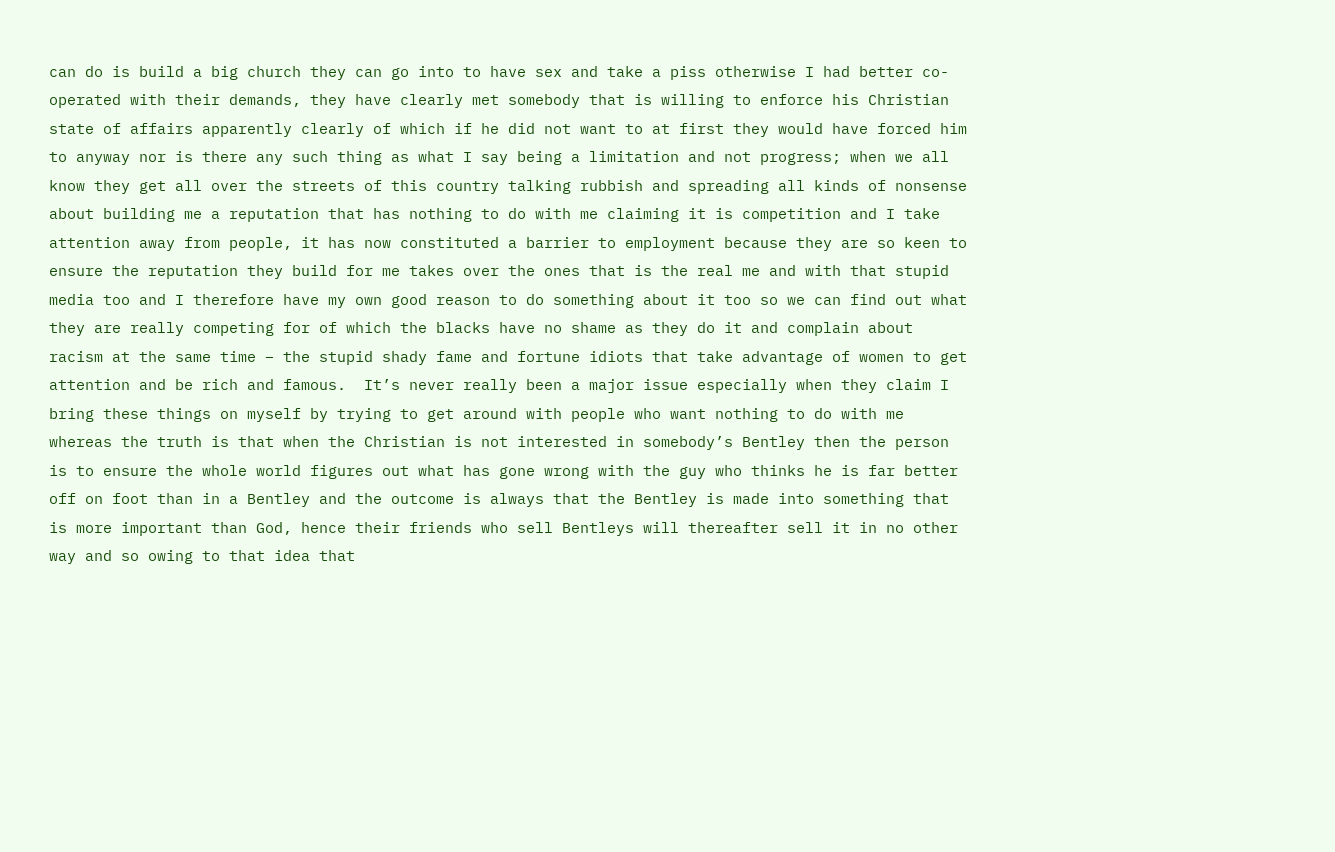can do is build a big church they can go into to have sex and take a piss otherwise I had better co-operated with their demands, they have clearly met somebody that is willing to enforce his Christian state of affairs apparently clearly of which if he did not want to at first they would have forced him to anyway nor is there any such thing as what I say being a limitation and not progress; when we all know they get all over the streets of this country talking rubbish and spreading all kinds of nonsense about building me a reputation that has nothing to do with me claiming it is competition and I take attention away from people, it has now constituted a barrier to employment because they are so keen to ensure the reputation they build for me takes over the ones that is the real me and with that stupid media too and I therefore have my own good reason to do something about it too so we can find out what they are really competing for of which the blacks have no shame as they do it and complain about racism at the same time – the stupid shady fame and fortune idiots that take advantage of women to get attention and be rich and famous.  It’s never really been a major issue especially when they claim I bring these things on myself by trying to get around with people who want nothing to do with me whereas the truth is that when the Christian is not interested in somebody’s Bentley then the person is to ensure the whole world figures out what has gone wrong with the guy who thinks he is far better off on foot than in a Bentley and the outcome is always that the Bentley is made into something that is more important than God, hence their friends who sell Bentleys will thereafter sell it in no other way and so owing to that idea that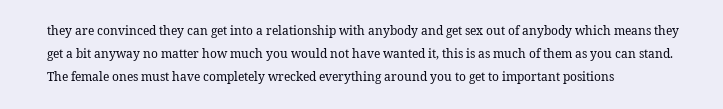they are convinced they can get into a relationship with anybody and get sex out of anybody which means they get a bit anyway no matter how much you would not have wanted it, this is as much of them as you can stand. The female ones must have completely wrecked everything around you to get to important positions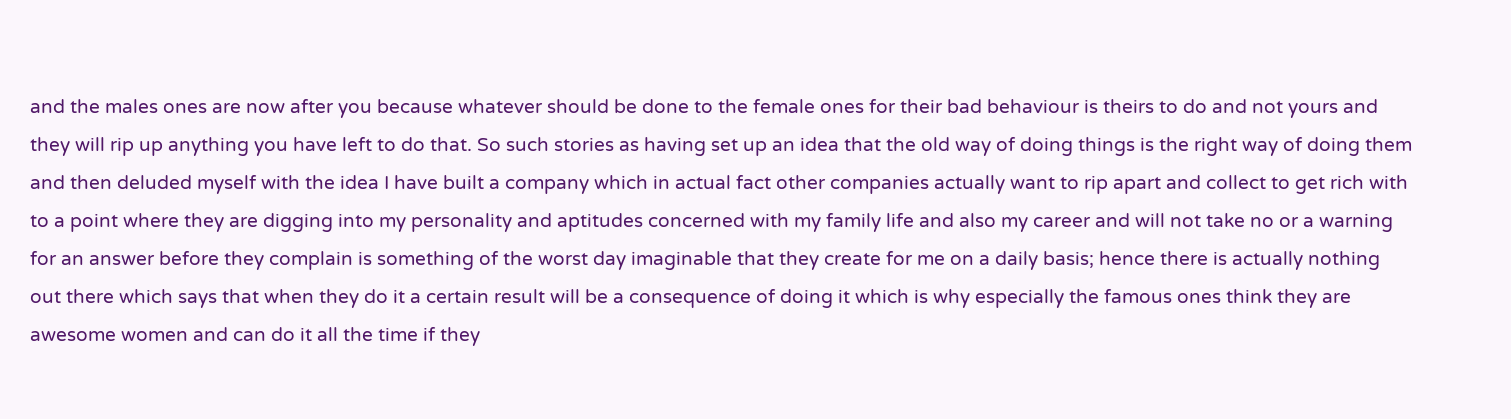and the males ones are now after you because whatever should be done to the female ones for their bad behaviour is theirs to do and not yours and they will rip up anything you have left to do that. So such stories as having set up an idea that the old way of doing things is the right way of doing them and then deluded myself with the idea I have built a company which in actual fact other companies actually want to rip apart and collect to get rich with to a point where they are digging into my personality and aptitudes concerned with my family life and also my career and will not take no or a warning for an answer before they complain is something of the worst day imaginable that they create for me on a daily basis; hence there is actually nothing out there which says that when they do it a certain result will be a consequence of doing it which is why especially the famous ones think they are awesome women and can do it all the time if they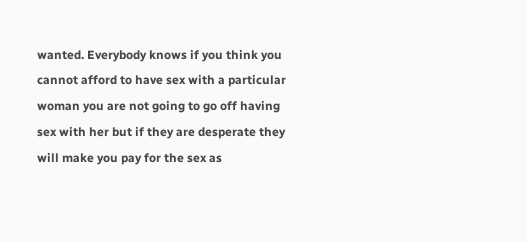wanted. Everybody knows if you think you cannot afford to have sex with a particular woman you are not going to go off having sex with her but if they are desperate they will make you pay for the sex as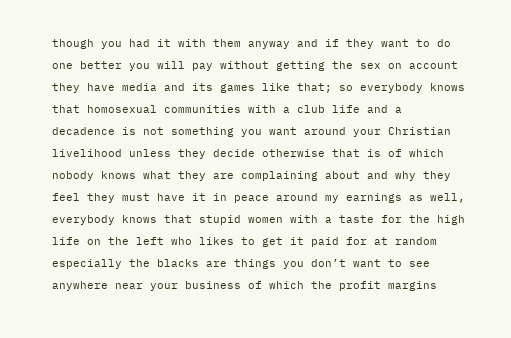though you had it with them anyway and if they want to do one better you will pay without getting the sex on account they have media and its games like that; so everybody knows that homosexual communities with a club life and a decadence is not something you want around your Christian livelihood unless they decide otherwise that is of which nobody knows what they are complaining about and why they feel they must have it in peace around my earnings as well, everybody knows that stupid women with a taste for the high life on the left who likes to get it paid for at random especially the blacks are things you don’t want to see anywhere near your business of which the profit margins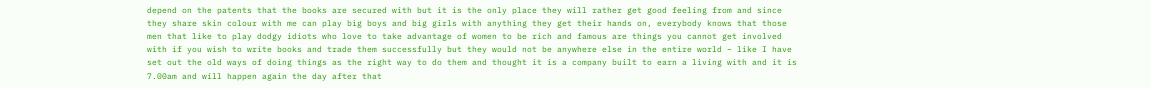depend on the patents that the books are secured with but it is the only place they will rather get good feeling from and since they share skin colour with me can play big boys and big girls with anything they get their hands on, everybody knows that those men that like to play dodgy idiots who love to take advantage of women to be rich and famous are things you cannot get involved with if you wish to write books and trade them successfully but they would not be anywhere else in the entire world – like I have set out the old ways of doing things as the right way to do them and thought it is a company built to earn a living with and it is 7.00am and will happen again the day after that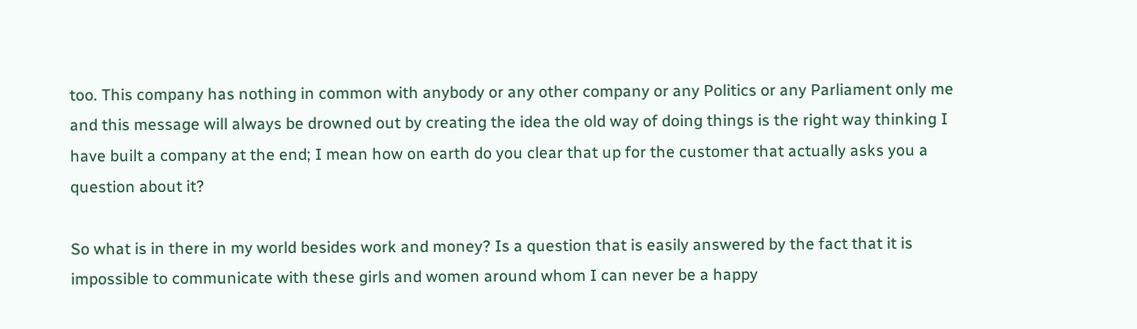too. This company has nothing in common with anybody or any other company or any Politics or any Parliament only me and this message will always be drowned out by creating the idea the old way of doing things is the right way thinking I have built a company at the end; I mean how on earth do you clear that up for the customer that actually asks you a question about it?

So what is in there in my world besides work and money? Is a question that is easily answered by the fact that it is impossible to communicate with these girls and women around whom I can never be a happy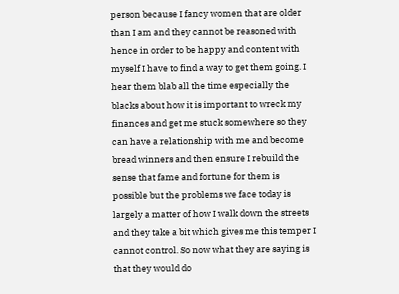person because I fancy women that are older than I am and they cannot be reasoned with hence in order to be happy and content with myself I have to find a way to get them going. I hear them blab all the time especially the blacks about how it is important to wreck my finances and get me stuck somewhere so they can have a relationship with me and become bread winners and then ensure I rebuild the sense that fame and fortune for them is possible but the problems we face today is largely a matter of how I walk down the streets and they take a bit which gives me this temper I cannot control. So now what they are saying is that they would do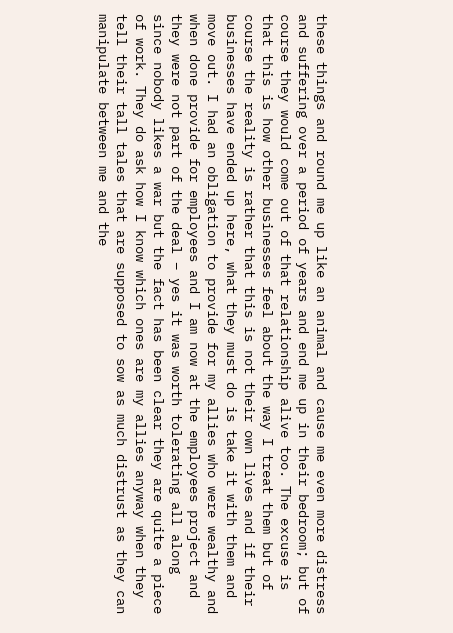these things and round me up like an animal and cause me even more distress and suffering over a period of years and end me up in their bedroom; but of course they would come out of that relationship alive too. The excuse is that this is how other businesses feel about the way I treat them but of course the reality is rather that this is not their own lives and if their businesses have ended up here, what they must do is take it with them and move out. I had an obligation to provide for my allies who were wealthy and when done provide for employees and I am now at the employees project and they were not part of the deal – yes it was worth tolerating all along since nobody likes a war but the fact has been clear they are quite a piece of work. They do ask how I know which ones are my allies anyway when they tell their tall tales that are supposed to sow as much distrust as they can manipulate between me and the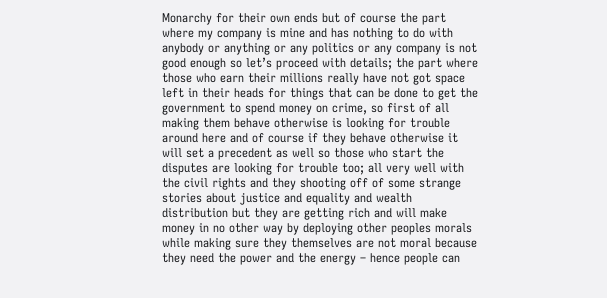Monarchy for their own ends but of course the part where my company is mine and has nothing to do with anybody or anything or any politics or any company is not good enough so let’s proceed with details; the part where those who earn their millions really have not got space left in their heads for things that can be done to get the government to spend money on crime, so first of all making them behave otherwise is looking for trouble around here and of course if they behave otherwise it will set a precedent as well so those who start the disputes are looking for trouble too; all very well with the civil rights and they shooting off of some strange stories about justice and equality and wealth distribution but they are getting rich and will make money in no other way by deploying other peoples morals while making sure they themselves are not moral because they need the power and the energy – hence people can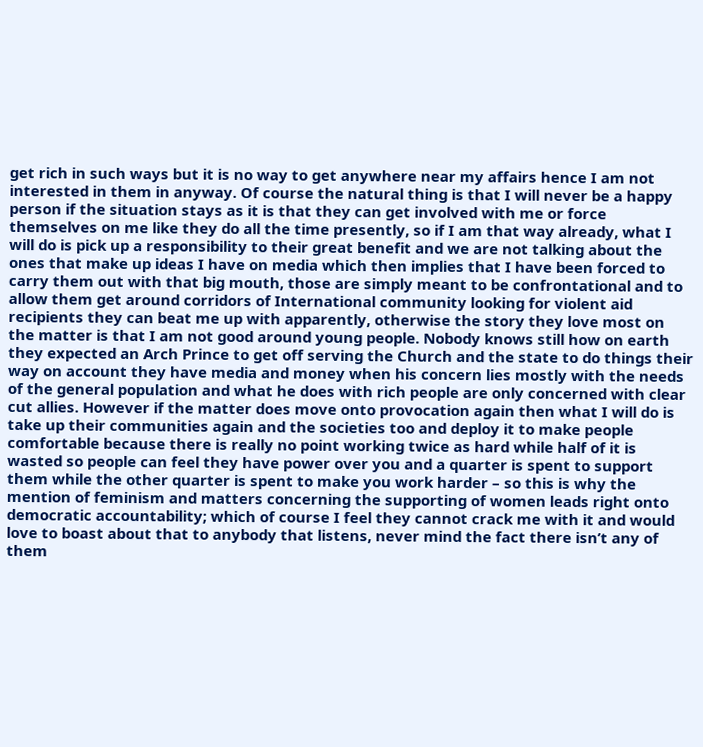get rich in such ways but it is no way to get anywhere near my affairs hence I am not interested in them in anyway. Of course the natural thing is that I will never be a happy person if the situation stays as it is that they can get involved with me or force themselves on me like they do all the time presently, so if I am that way already, what I will do is pick up a responsibility to their great benefit and we are not talking about the ones that make up ideas I have on media which then implies that I have been forced to carry them out with that big mouth, those are simply meant to be confrontational and to allow them get around corridors of International community looking for violent aid recipients they can beat me up with apparently, otherwise the story they love most on the matter is that I am not good around young people. Nobody knows still how on earth they expected an Arch Prince to get off serving the Church and the state to do things their way on account they have media and money when his concern lies mostly with the needs of the general population and what he does with rich people are only concerned with clear cut allies. However if the matter does move onto provocation again then what I will do is take up their communities again and the societies too and deploy it to make people comfortable because there is really no point working twice as hard while half of it is wasted so people can feel they have power over you and a quarter is spent to support them while the other quarter is spent to make you work harder – so this is why the mention of feminism and matters concerning the supporting of women leads right onto democratic accountability; which of course I feel they cannot crack me with it and would love to boast about that to anybody that listens, never mind the fact there isn’t any of them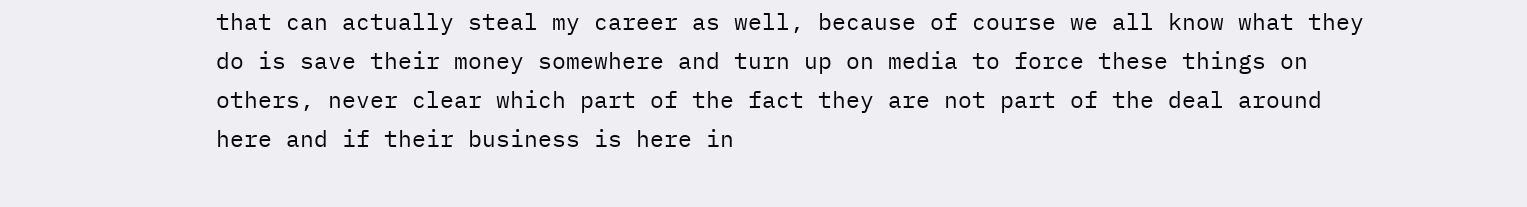that can actually steal my career as well, because of course we all know what they do is save their money somewhere and turn up on media to force these things on others, never clear which part of the fact they are not part of the deal around here and if their business is here in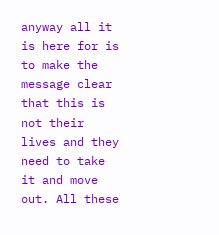anyway all it is here for is to make the message clear that this is not their lives and they need to take it and move out. All these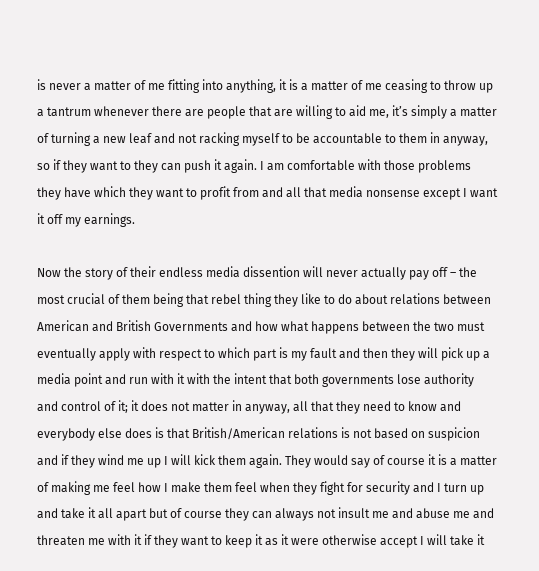is never a matter of me fitting into anything, it is a matter of me ceasing to throw up a tantrum whenever there are people that are willing to aid me, it’s simply a matter of turning a new leaf and not racking myself to be accountable to them in anyway, so if they want to they can push it again. I am comfortable with those problems they have which they want to profit from and all that media nonsense except I want it off my earnings.

Now the story of their endless media dissention will never actually pay off – the most crucial of them being that rebel thing they like to do about relations between American and British Governments and how what happens between the two must eventually apply with respect to which part is my fault and then they will pick up a media point and run with it with the intent that both governments lose authority and control of it; it does not matter in anyway, all that they need to know and everybody else does is that British/American relations is not based on suspicion and if they wind me up I will kick them again. They would say of course it is a matter of making me feel how I make them feel when they fight for security and I turn up and take it all apart but of course they can always not insult me and abuse me and threaten me with it if they want to keep it as it were otherwise accept I will take it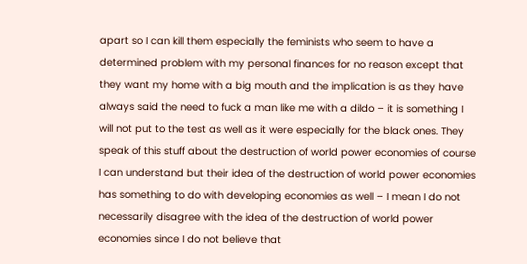apart so I can kill them especially the feminists who seem to have a determined problem with my personal finances for no reason except that they want my home with a big mouth and the implication is as they have always said the need to fuck a man like me with a dildo – it is something I will not put to the test as well as it were especially for the black ones. They speak of this stuff about the destruction of world power economies of course I can understand but their idea of the destruction of world power economies has something to do with developing economies as well – I mean I do not necessarily disagree with the idea of the destruction of world power economies since I do not believe that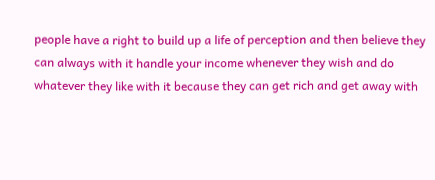people have a right to build up a life of perception and then believe they can always with it handle your income whenever they wish and do whatever they like with it because they can get rich and get away with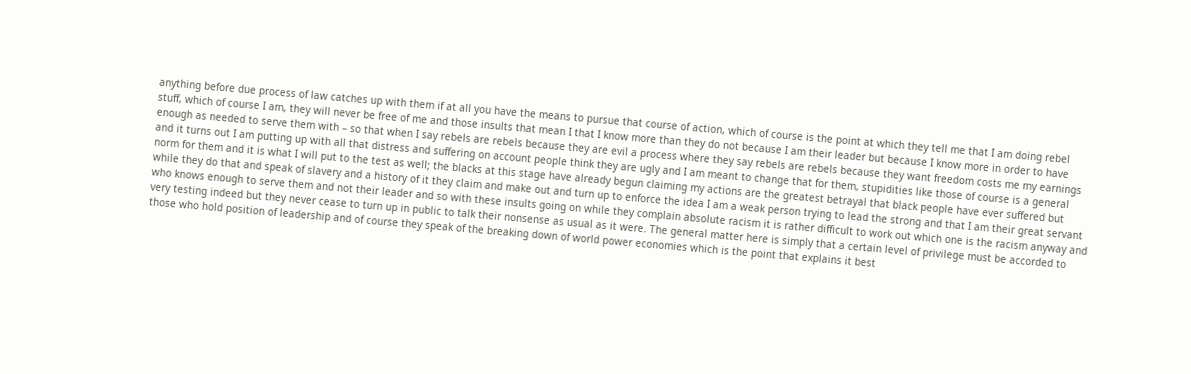anything before due process of law catches up with them if at all you have the means to pursue that course of action, which of course is the point at which they tell me that I am doing rebel stuff, which of course I am, they will never be free of me and those insults that mean I that I know more than they do not because I am their leader but because I know more in order to have enough as needed to serve them with – so that when I say rebels are rebels because they are evil a process where they say rebels are rebels because they want freedom costs me my earnings and it turns out I am putting up with all that distress and suffering on account people think they are ugly and I am meant to change that for them, stupidities like those of course is a general norm for them and it is what I will put to the test as well; the blacks at this stage have already begun claiming my actions are the greatest betrayal that black people have ever suffered but while they do that and speak of slavery and a history of it they claim and make out and turn up to enforce the idea I am a weak person trying to lead the strong and that I am their great servant who knows enough to serve them and not their leader and so with these insults going on while they complain absolute racism it is rather difficult to work out which one is the racism anyway and very testing indeed but they never cease to turn up in public to talk their nonsense as usual as it were. The general matter here is simply that a certain level of privilege must be accorded to those who hold position of leadership and of course they speak of the breaking down of world power economies which is the point that explains it best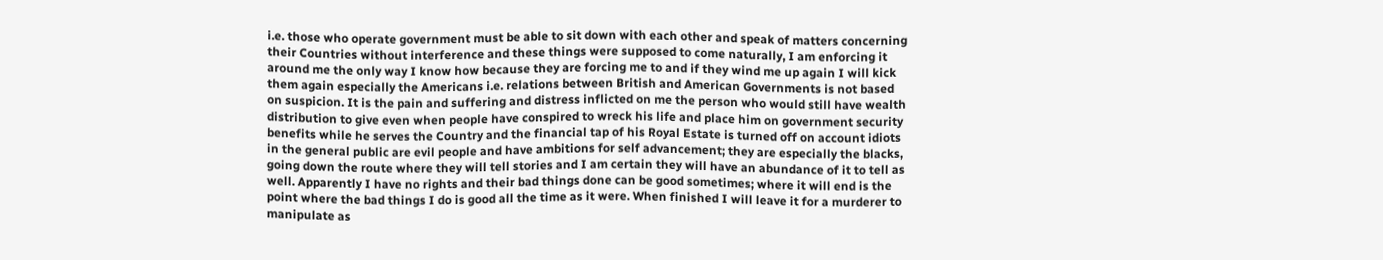i.e. those who operate government must be able to sit down with each other and speak of matters concerning their Countries without interference and these things were supposed to come naturally, I am enforcing it around me the only way I know how because they are forcing me to and if they wind me up again I will kick them again especially the Americans i.e. relations between British and American Governments is not based on suspicion. It is the pain and suffering and distress inflicted on me the person who would still have wealth distribution to give even when people have conspired to wreck his life and place him on government security benefits while he serves the Country and the financial tap of his Royal Estate is turned off on account idiots in the general public are evil people and have ambitions for self advancement; they are especially the blacks, going down the route where they will tell stories and I am certain they will have an abundance of it to tell as well. Apparently I have no rights and their bad things done can be good sometimes; where it will end is the point where the bad things I do is good all the time as it were. When finished I will leave it for a murderer to manipulate as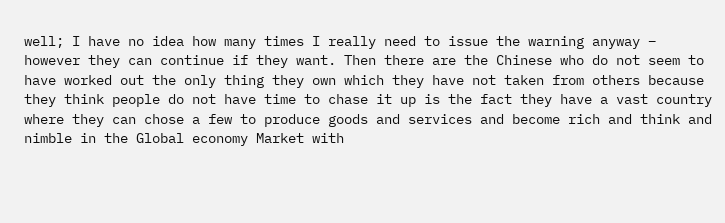well; I have no idea how many times I really need to issue the warning anyway – however they can continue if they want. Then there are the Chinese who do not seem to have worked out the only thing they own which they have not taken from others because they think people do not have time to chase it up is the fact they have a vast country where they can chose a few to produce goods and services and become rich and think and nimble in the Global economy Market with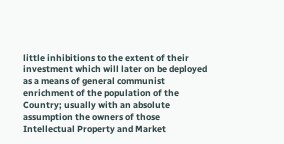little inhibitions to the extent of their investment which will later on be deployed as a means of general communist enrichment of the population of the Country; usually with an absolute assumption the owners of those Intellectual Property and Market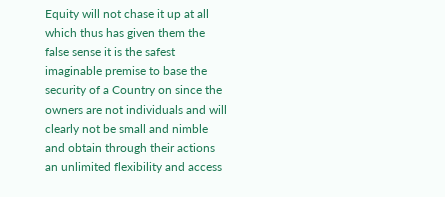Equity will not chase it up at all which thus has given them the false sense it is the safest imaginable premise to base the security of a Country on since the owners are not individuals and will clearly not be small and nimble and obtain through their actions an unlimited flexibility and access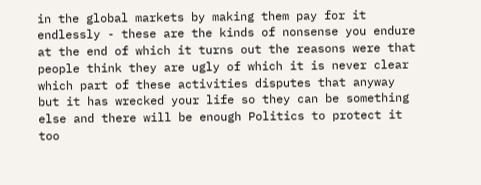in the global markets by making them pay for it endlessly - these are the kinds of nonsense you endure at the end of which it turns out the reasons were that people think they are ugly of which it is never clear which part of these activities disputes that anyway but it has wrecked your life so they can be something else and there will be enough Politics to protect it too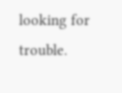looking for trouble.